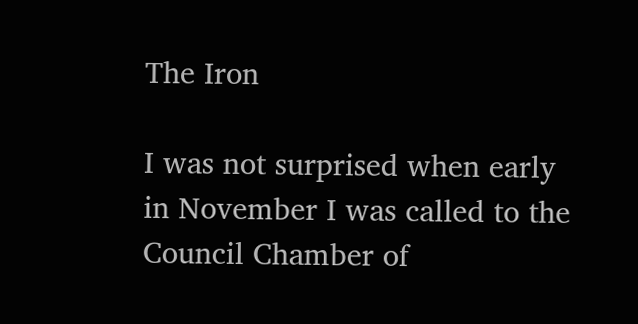The Iron

I was not surprised when early in November I was called to the Council Chamber of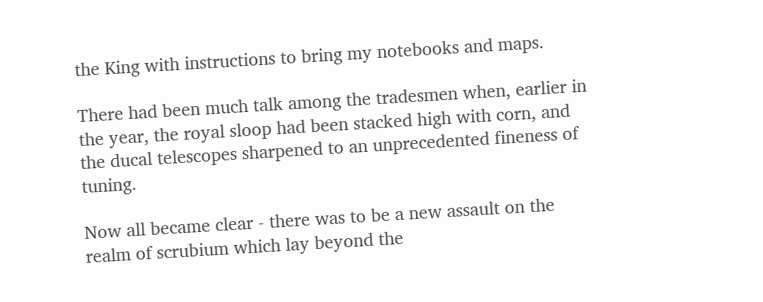the King with instructions to bring my notebooks and maps.

There had been much talk among the tradesmen when, earlier in the year, the royal sloop had been stacked high with corn, and the ducal telescopes sharpened to an unprecedented fineness of tuning.

Now all became clear - there was to be a new assault on the realm of scrubium which lay beyond the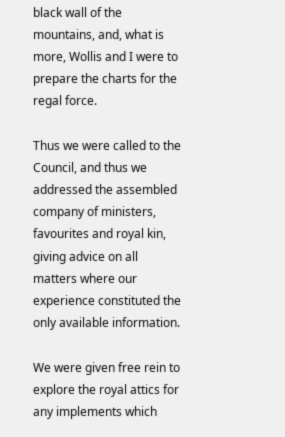black wall of the mountains, and, what is more, Wollis and I were to prepare the charts for the regal force.

Thus we were called to the Council, and thus we addressed the assembled company of ministers, favourites and royal kin, giving advice on all matters where our experience constituted the only available information.

We were given free rein to explore the royal attics for any implements which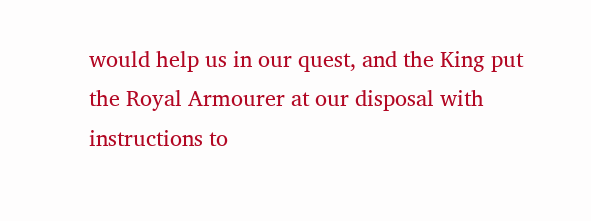would help us in our quest, and the King put the Royal Armourer at our disposal with instructions to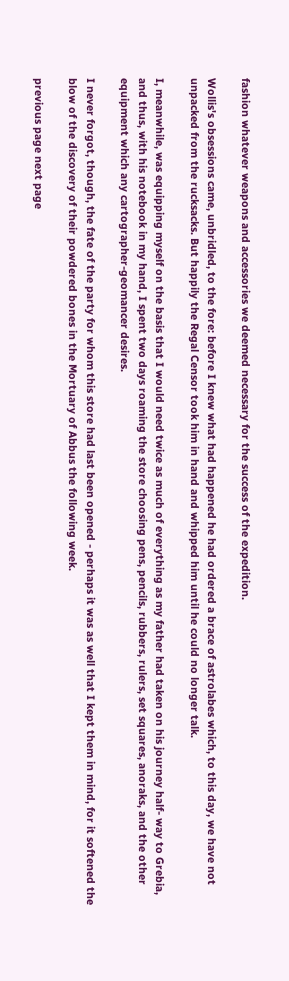fashion whatever weapons and accessories we deemed necessary for the success of the expedition.

Wollis's obsessions came, unbridled, to the fore: before I knew what had happened he had ordered a brace of astrolabes which, to this day, we have not unpacked from the rucksacks. But happily the Regal Censor took him in hand and whipped him until he could no longer talk.

I, meanwhile, was equipping myself on the basis that I would need twice as much of everything as my father had taken on his journey half- way to Grebia, and thus, with his notebook in my hand, I spent two days roaming the store choosing pens, pencils, rubbers, rulers, set squares, anoraks, and the other equipment which any cartographer-geomancer desires.

I never forgot, though, the fate of the party for whom this store had last been opened - perhaps it was as well that I kept them in mind, for it softened the blow of the discovery of their powdered bones in the Mortuary of Abbus the following week.

previous page next page